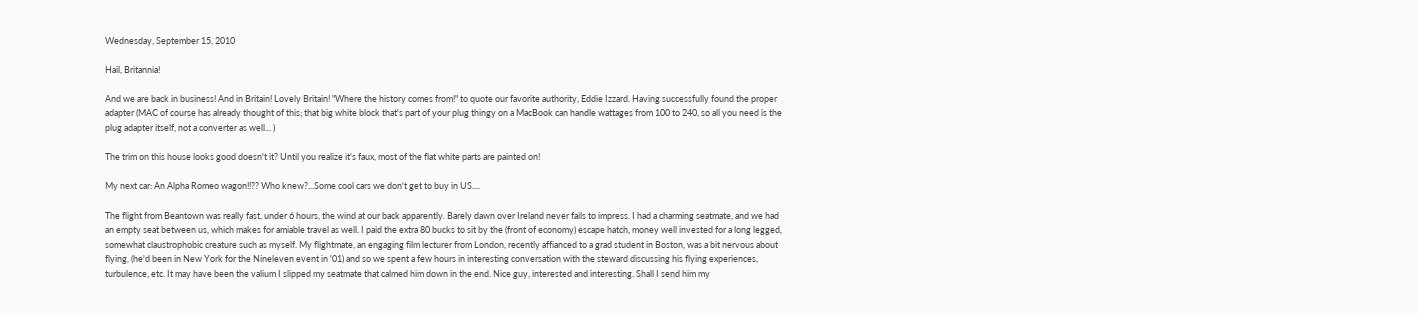Wednesday, September 15, 2010

Hail, Britannia!

And we are back in business! And in Britain! Lovely Britain! "Where the history comes from!" to quote our favorite authority, Eddie Izzard. Having successfully found the proper adapter (MAC of course has already thought of this; that big white block that's part of your plug thingy on a MacBook can handle wattages from 100 to 240, so all you need is the plug adapter itself, not a converter as well... )

The trim on this house looks good doesn't it? Until you realize it's faux, most of the flat white parts are painted on!

My next car: An Alpha Romeo wagon!!?? Who knew?...Some cool cars we don't get to buy in US....

The flight from Beantown was really fast, under 6 hours, the wind at our back apparently. Barely dawn over Ireland never fails to impress. I had a charming seatmate, and we had an empty seat between us, which makes for amiable travel as well. I paid the extra 80 bucks to sit by the (front of economy) escape hatch, money well invested for a long legged, somewhat claustrophobic creature such as myself. My flightmate, an engaging film lecturer from London, recently affianced to a grad student in Boston, was a bit nervous about flying, (he'd been in New York for the Nineleven event in '01) and so we spent a few hours in interesting conversation with the steward discussing his flying experiences, turbulence, etc. It may have been the valium I slipped my seatmate that calmed him down in the end. Nice guy, interested and interesting. Shall I send him my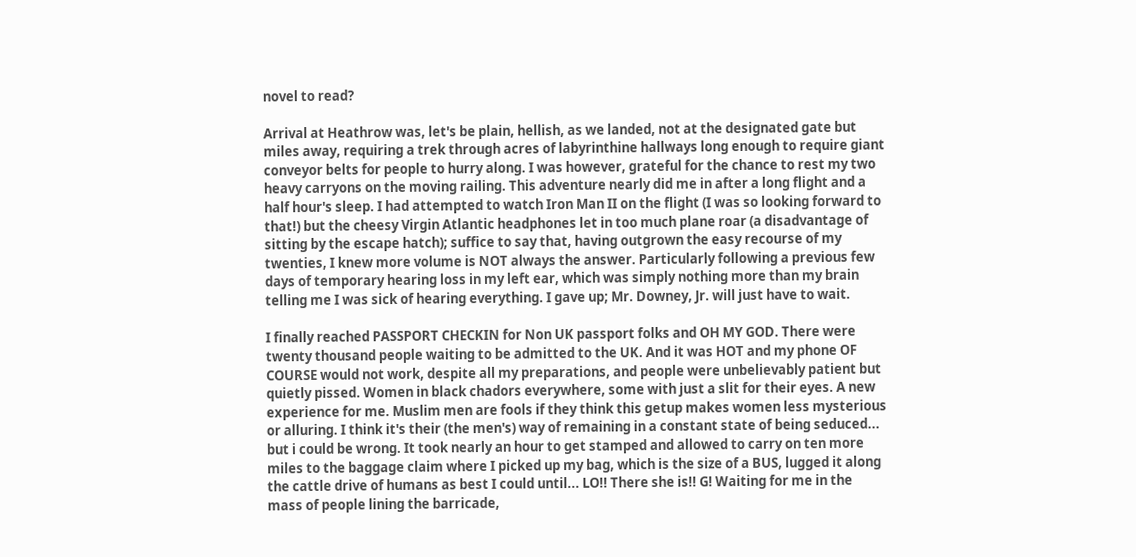novel to read?

Arrival at Heathrow was, let's be plain, hellish, as we landed, not at the designated gate but miles away, requiring a trek through acres of labyrinthine hallways long enough to require giant conveyor belts for people to hurry along. I was however, grateful for the chance to rest my two heavy carryons on the moving railing. This adventure nearly did me in after a long flight and a half hour's sleep. I had attempted to watch Iron Man II on the flight (I was so looking forward to that!) but the cheesy Virgin Atlantic headphones let in too much plane roar (a disadvantage of sitting by the escape hatch); suffice to say that, having outgrown the easy recourse of my twenties, I knew more volume is NOT always the answer. Particularly following a previous few days of temporary hearing loss in my left ear, which was simply nothing more than my brain telling me I was sick of hearing everything. I gave up; Mr. Downey, Jr. will just have to wait.

I finally reached PASSPORT CHECKIN for Non UK passport folks and OH MY GOD. There were twenty thousand people waiting to be admitted to the UK. And it was HOT and my phone OF COURSE would not work, despite all my preparations, and people were unbelievably patient but quietly pissed. Women in black chadors everywhere, some with just a slit for their eyes. A new experience for me. Muslim men are fools if they think this getup makes women less mysterious or alluring. I think it's their (the men's) way of remaining in a constant state of being seduced... but i could be wrong. It took nearly an hour to get stamped and allowed to carry on ten more miles to the baggage claim where I picked up my bag, which is the size of a BUS, lugged it along the cattle drive of humans as best I could until... LO!! There she is!! G! Waiting for me in the mass of people lining the barricade,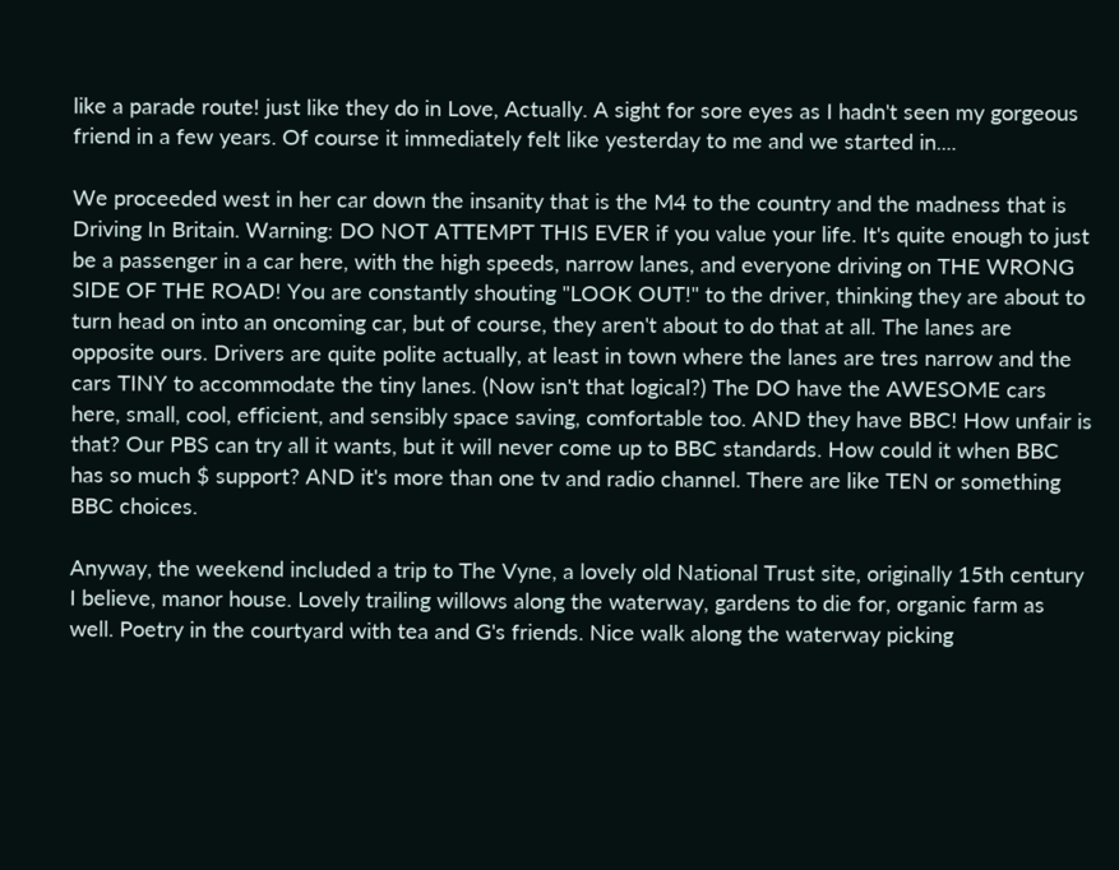like a parade route! just like they do in Love, Actually. A sight for sore eyes as I hadn't seen my gorgeous friend in a few years. Of course it immediately felt like yesterday to me and we started in....

We proceeded west in her car down the insanity that is the M4 to the country and the madness that is Driving In Britain. Warning: DO NOT ATTEMPT THIS EVER if you value your life. It's quite enough to just be a passenger in a car here, with the high speeds, narrow lanes, and everyone driving on THE WRONG SIDE OF THE ROAD! You are constantly shouting "LOOK OUT!" to the driver, thinking they are about to turn head on into an oncoming car, but of course, they aren't about to do that at all. The lanes are opposite ours. Drivers are quite polite actually, at least in town where the lanes are tres narrow and the cars TINY to accommodate the tiny lanes. (Now isn't that logical?) The DO have the AWESOME cars here, small, cool, efficient, and sensibly space saving, comfortable too. AND they have BBC! How unfair is that? Our PBS can try all it wants, but it will never come up to BBC standards. How could it when BBC has so much $ support? AND it's more than one tv and radio channel. There are like TEN or something BBC choices.

Anyway, the weekend included a trip to The Vyne, a lovely old National Trust site, originally 15th century I believe, manor house. Lovely trailing willows along the waterway, gardens to die for, organic farm as well. Poetry in the courtyard with tea and G's friends. Nice walk along the waterway picking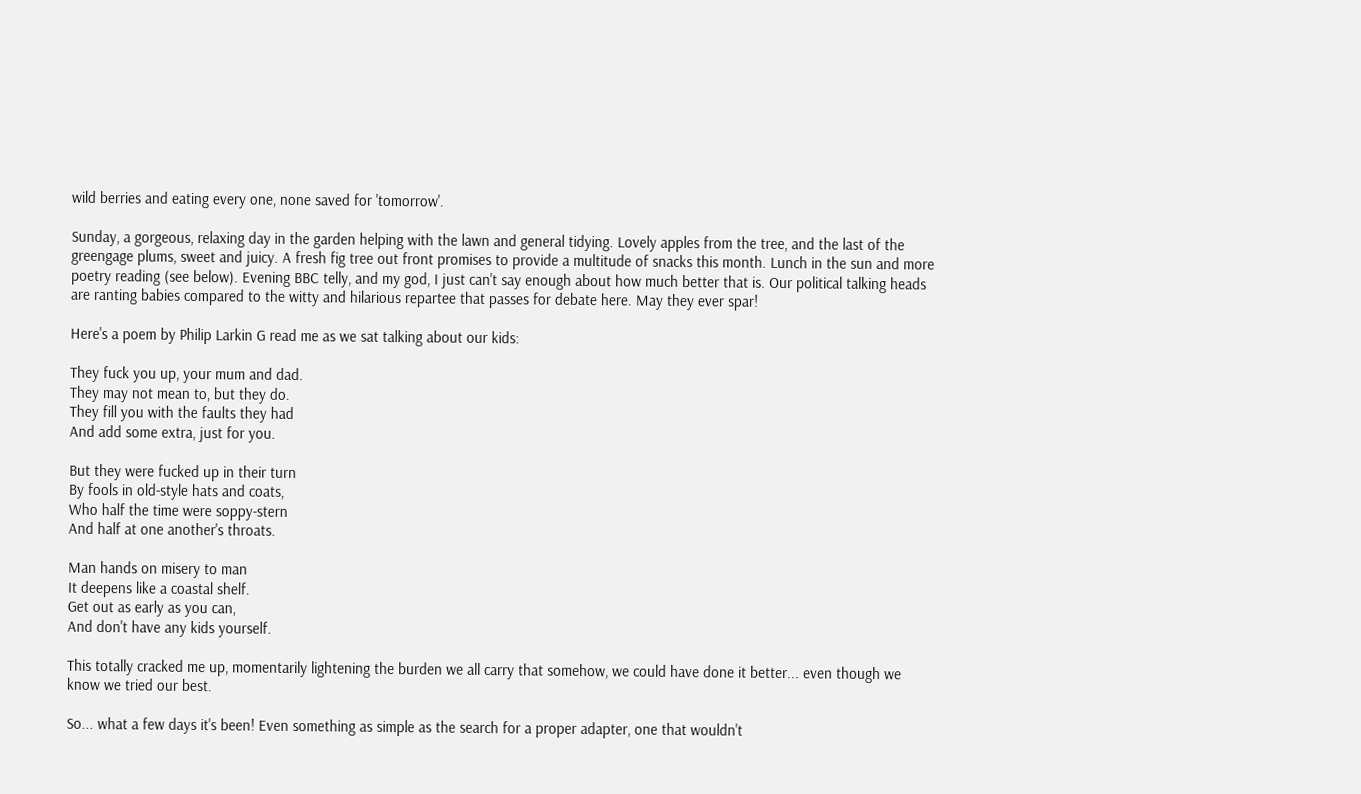wild berries and eating every one, none saved for 'tomorrow'.

Sunday, a gorgeous, relaxing day in the garden helping with the lawn and general tidying. Lovely apples from the tree, and the last of the greengage plums, sweet and juicy. A fresh fig tree out front promises to provide a multitude of snacks this month. Lunch in the sun and more poetry reading (see below). Evening BBC telly, and my god, I just can't say enough about how much better that is. Our political talking heads are ranting babies compared to the witty and hilarious repartee that passes for debate here. May they ever spar!

Here's a poem by Philip Larkin G read me as we sat talking about our kids:

They fuck you up, your mum and dad.
They may not mean to, but they do.
They fill you with the faults they had
And add some extra, just for you.

But they were fucked up in their turn
By fools in old-style hats and coats,
Who half the time were soppy-stern
And half at one another's throats.

Man hands on misery to man
It deepens like a coastal shelf.
Get out as early as you can,
And don't have any kids yourself.

This totally cracked me up, momentarily lightening the burden we all carry that somehow, we could have done it better... even though we know we tried our best.

So... what a few days it's been! Even something as simple as the search for a proper adapter, one that wouldn't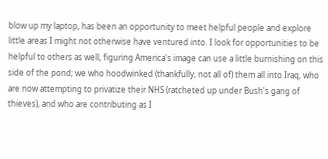blow up my laptop, has been an opportunity to meet helpful people and explore little areas I might not otherwise have ventured into. I look for opportunities to be helpful to others as well, figuring America's image can use a little burnishing on this side of the pond; we who hoodwinked (thankfully, not all of) them all into Iraq, who are now attempting to privatize their NHS (ratcheted up under Bush's gang of thieves), and who are contributing as I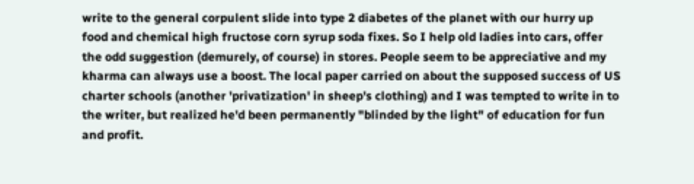write to the general corpulent slide into type 2 diabetes of the planet with our hurry up food and chemical high fructose corn syrup soda fixes. So I help old ladies into cars, offer the odd suggestion (demurely, of course) in stores. People seem to be appreciative and my kharma can always use a boost. The local paper carried on about the supposed success of US charter schools (another 'privatization' in sheep's clothing) and I was tempted to write in to the writer, but realized he'd been permanently "blinded by the light" of education for fun and profit.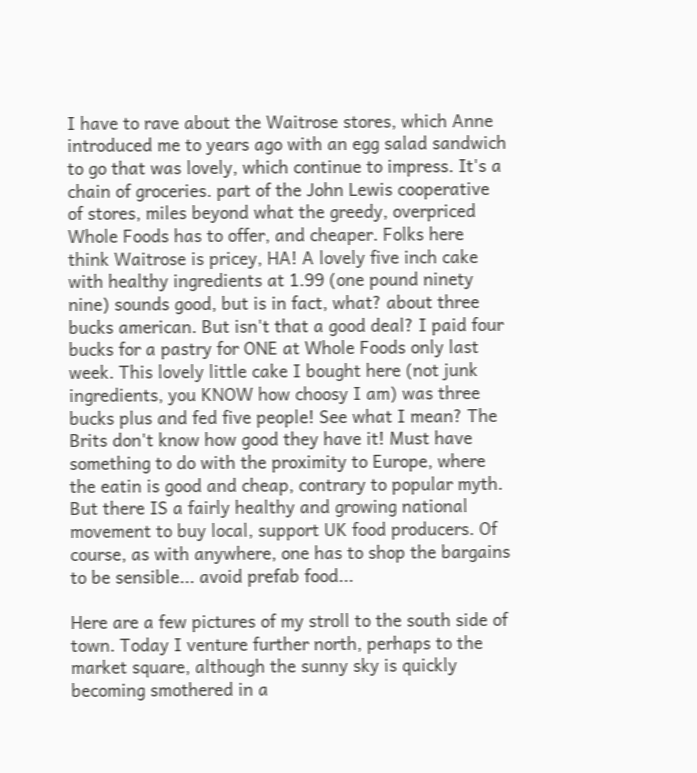I have to rave about the Waitrose stores, which Anne introduced me to years ago with an egg salad sandwich to go that was lovely, which continue to impress. It's a chain of groceries. part of the John Lewis cooperative of stores, miles beyond what the greedy, overpriced Whole Foods has to offer, and cheaper. Folks here think Waitrose is pricey, HA! A lovely five inch cake with healthy ingredients at 1.99 (one pound ninety nine) sounds good, but is in fact, what? about three bucks american. But isn't that a good deal? I paid four bucks for a pastry for ONE at Whole Foods only last week. This lovely little cake I bought here (not junk ingredients, you KNOW how choosy I am) was three bucks plus and fed five people! See what I mean? The Brits don't know how good they have it! Must have something to do with the proximity to Europe, where the eatin is good and cheap, contrary to popular myth. But there IS a fairly healthy and growing national movement to buy local, support UK food producers. Of course, as with anywhere, one has to shop the bargains to be sensible... avoid prefab food...

Here are a few pictures of my stroll to the south side of town. Today I venture further north, perhaps to the market square, although the sunny sky is quickly becoming smothered in a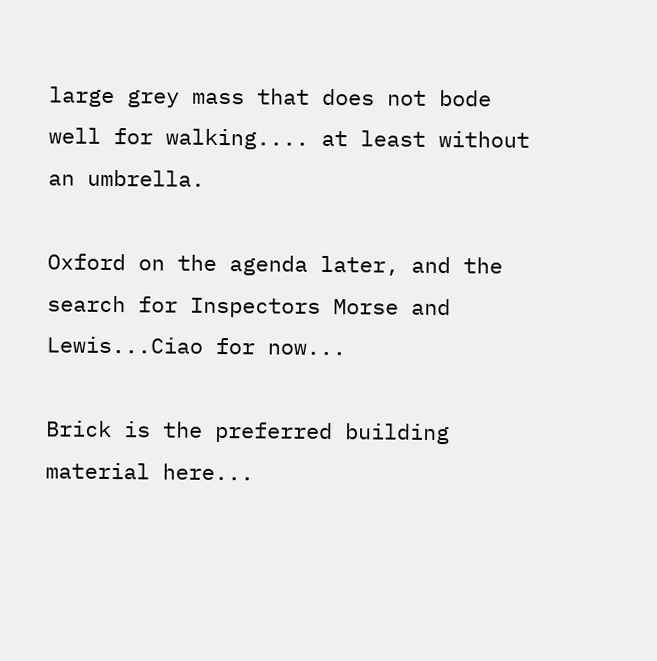large grey mass that does not bode well for walking.... at least without an umbrella.

Oxford on the agenda later, and the search for Inspectors Morse and Lewis...Ciao for now...

Brick is the preferred building material here...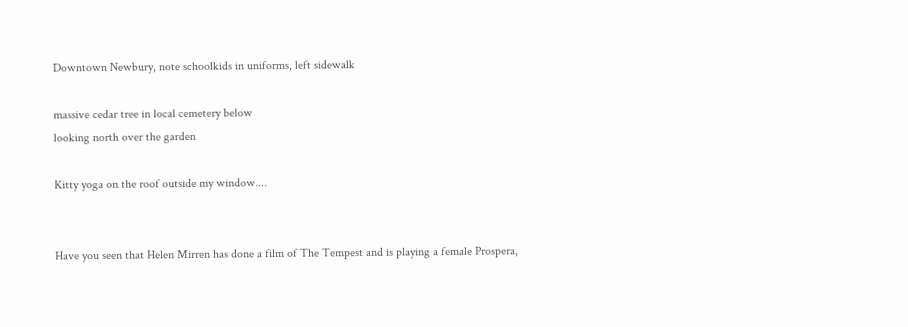Downtown Newbury, note schoolkids in uniforms, left sidewalk

massive cedar tree in local cemetery below
looking north over the garden

Kitty yoga on the roof outside my window....


Have you seen that Helen Mirren has done a film of The Tempest and is playing a female Prospera,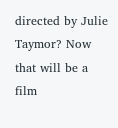directed by Julie Taymor? Now that will be a film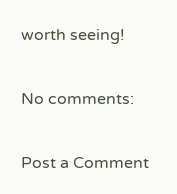worth seeing!

No comments:

Post a Comment